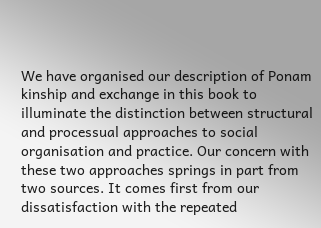We have organised our description of Ponam kinship and exchange in this book to illuminate the distinction between structural and processual approaches to social organisation and practice. Our concern with these two approaches springs in part from two sources. It comes first from our dissatisfaction with the repeated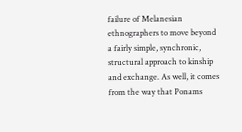failure of Melanesian ethnographers to move beyond a fairly simple, synchronic, structural approach to kinship and exchange. As well, it comes from the way that Ponams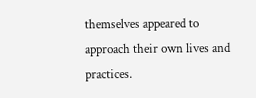themselves appeared to approach their own lives and practices.